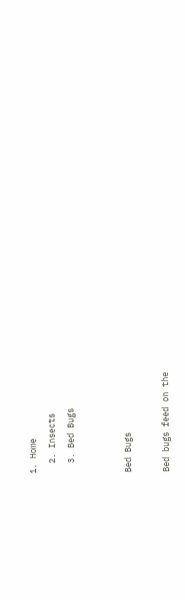1. Home
  2. Insects
  3. Bed Bugs


Bed Bugs

Bed bugs feed on the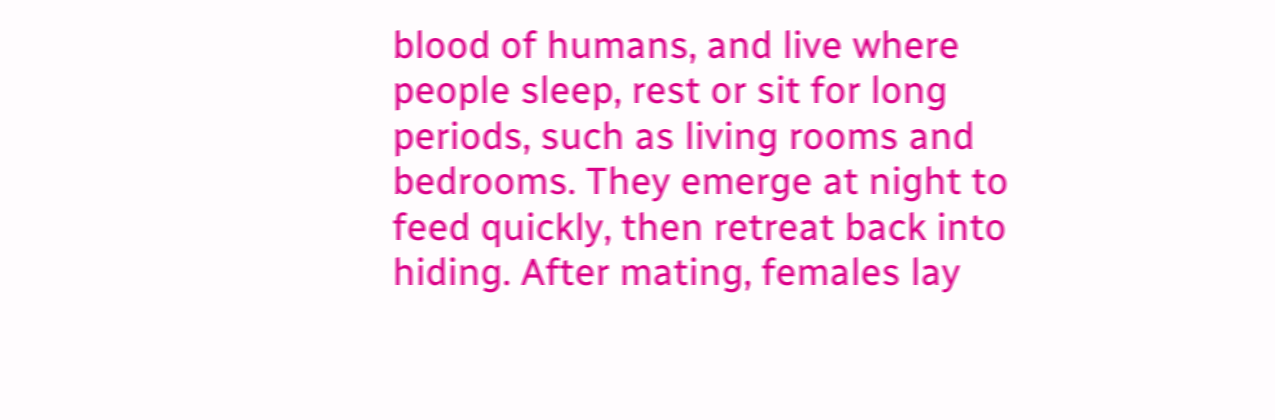blood of humans, and live where people sleep, rest or sit for long periods, such as living rooms and bedrooms. They emerge at night to feed quickly, then retreat back into hiding. After mating, females lay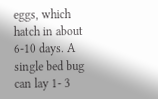eggs, which hatch in about 6-10 days. A single bed bug can lay 1- 3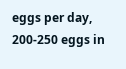eggs per day, 200-250 eggs in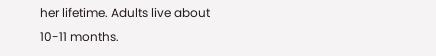her lifetime. Adults live about 10-11 months.